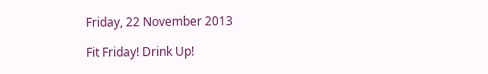Friday, 22 November 2013

Fit Friday! Drink Up!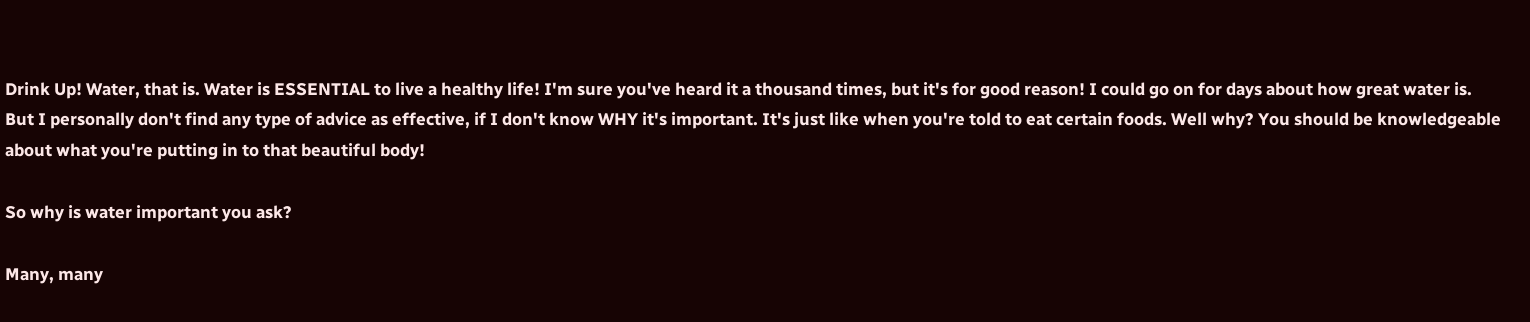Drink Up! Water, that is. Water is ESSENTIAL to live a healthy life! I'm sure you've heard it a thousand times, but it's for good reason! I could go on for days about how great water is. But I personally don't find any type of advice as effective, if I don't know WHY it's important. It's just like when you're told to eat certain foods. Well why? You should be knowledgeable about what you're putting in to that beautiful body!

So why is water important you ask?

Many, many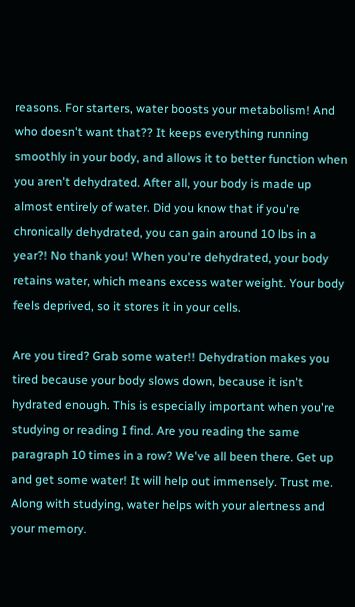reasons. For starters, water boosts your metabolism! And who doesn't want that?? It keeps everything running smoothly in your body, and allows it to better function when you aren't dehydrated. After all, your body is made up almost entirely of water. Did you know that if you're chronically dehydrated, you can gain around 10 lbs in a year?! No thank you! When you're dehydrated, your body retains water, which means excess water weight. Your body feels deprived, so it stores it in your cells.

Are you tired? Grab some water!! Dehydration makes you tired because your body slows down, because it isn't hydrated enough. This is especially important when you're studying or reading I find. Are you reading the same paragraph 10 times in a row? We've all been there. Get up and get some water! It will help out immensely. Trust me. Along with studying, water helps with your alertness and your memory.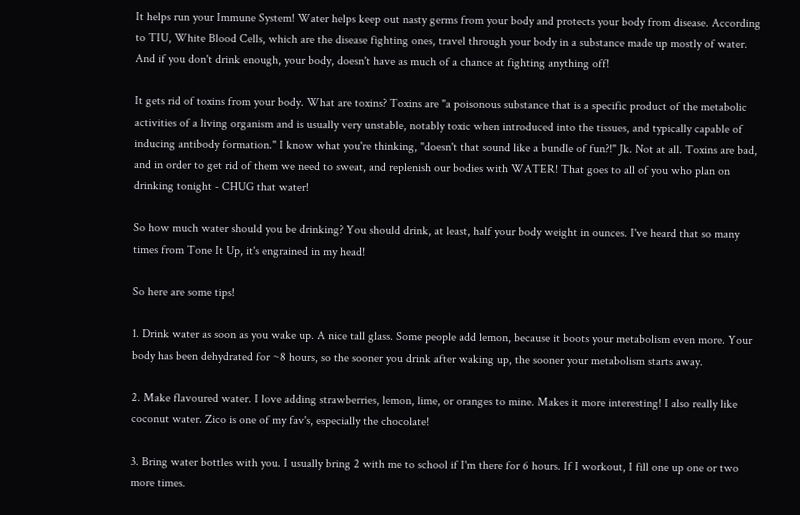It helps run your Immune System! Water helps keep out nasty germs from your body and protects your body from disease. According to TIU, White Blood Cells, which are the disease fighting ones, travel through your body in a substance made up mostly of water. And if you don't drink enough, your body, doesn't have as much of a chance at fighting anything off!

It gets rid of toxins from your body. What are toxins? Toxins are "a poisonous substance that is a specific product of the metabolic activities of a living organism and is usually very unstable, notably toxic when introduced into the tissues, and typically capable of inducing antibody formation." I know what you're thinking, "doesn't that sound like a bundle of fun?!" Jk. Not at all. Toxins are bad, and in order to get rid of them we need to sweat, and replenish our bodies with WATER! That goes to all of you who plan on drinking tonight - CHUG that water!

So how much water should you be drinking? You should drink, at least, half your body weight in ounces. I've heard that so many times from Tone It Up, it's engrained in my head!

So here are some tips!

1. Drink water as soon as you wake up. A nice tall glass. Some people add lemon, because it boots your metabolism even more. Your body has been dehydrated for ~8 hours, so the sooner you drink after waking up, the sooner your metabolism starts away.

2. Make flavoured water. I love adding strawberries, lemon, lime, or oranges to mine. Makes it more interesting! I also really like coconut water. Zico is one of my fav's, especially the chocolate!

3. Bring water bottles with you. I usually bring 2 with me to school if I'm there for 6 hours. If I workout, I fill one up one or two more times.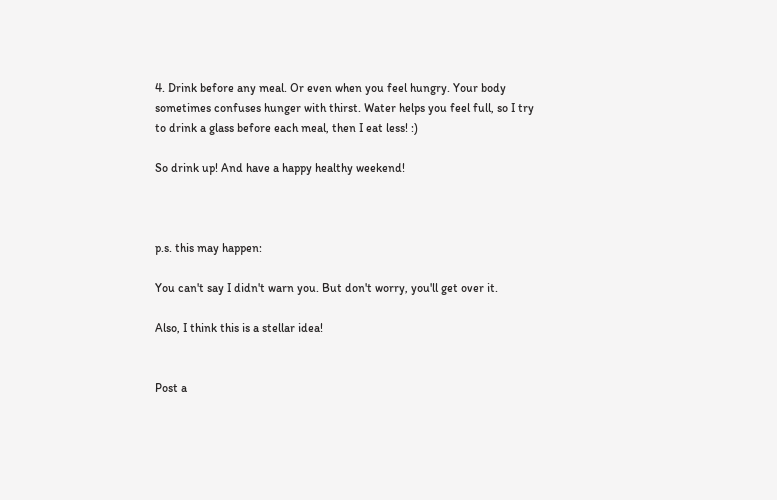4. Drink before any meal. Or even when you feel hungry. Your body sometimes confuses hunger with thirst. Water helps you feel full, so I try to drink a glass before each meal, then I eat less! :)

So drink up! And have a happy healthy weekend!



p.s. this may happen:

You can't say I didn't warn you. But don't worry, you'll get over it.

Also, I think this is a stellar idea!


Post a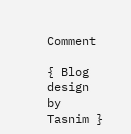Comment

{ Blog design by Tasnim }